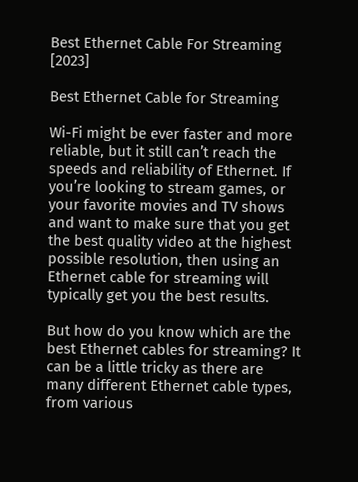Best Ethernet Cable For Streaming [2023]

Best Ethernet Cable for Streaming

Wi-Fi might be ever faster and more reliable, but it still can’t reach the speeds and reliability of Ethernet. If you’re looking to stream games, or your favorite movies and TV shows and want to make sure that you get the best quality video at the highest possible resolution, then using an Ethernet cable for streaming will typically get you the best results.

But how do you know which are the best Ethernet cables for streaming? It can be a little tricky as there are many different Ethernet cable types, from various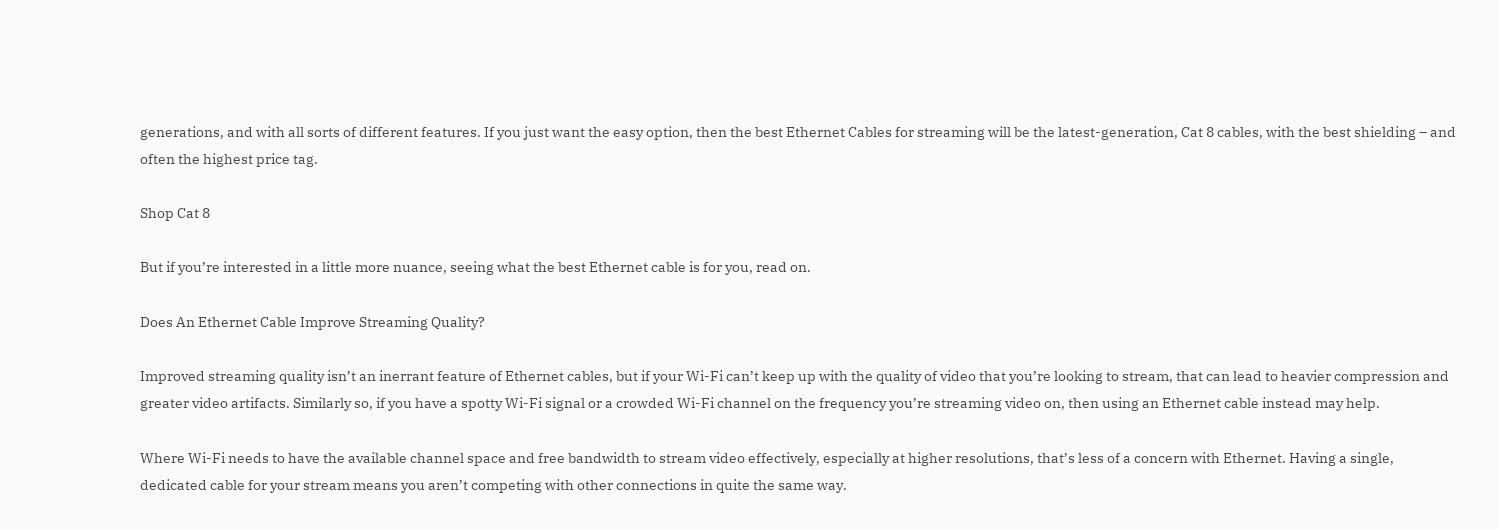generations, and with all sorts of different features. If you just want the easy option, then the best Ethernet Cables for streaming will be the latest-generation, Cat 8 cables, with the best shielding – and often the highest price tag.

Shop Cat 8

But if you’re interested in a little more nuance, seeing what the best Ethernet cable is for you, read on.

Does An Ethernet Cable Improve Streaming Quality?

Improved streaming quality isn’t an inerrant feature of Ethernet cables, but if your Wi-Fi can’t keep up with the quality of video that you’re looking to stream, that can lead to heavier compression and greater video artifacts. Similarly so, if you have a spotty Wi-Fi signal or a crowded Wi-Fi channel on the frequency you’re streaming video on, then using an Ethernet cable instead may help.

Where Wi-Fi needs to have the available channel space and free bandwidth to stream video effectively, especially at higher resolutions, that’s less of a concern with Ethernet. Having a single, dedicated cable for your stream means you aren’t competing with other connections in quite the same way.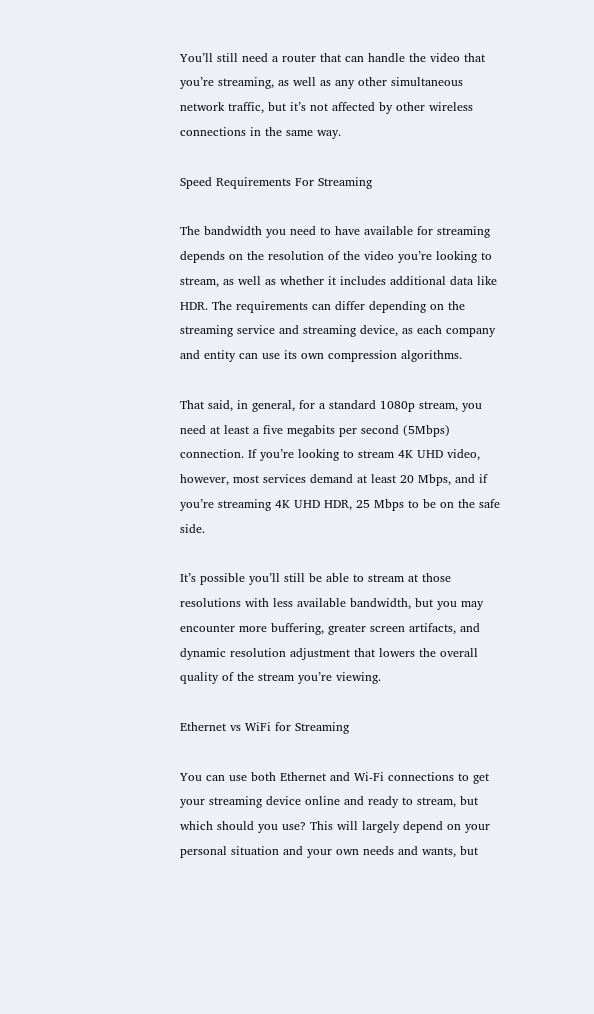You’ll still need a router that can handle the video that you’re streaming, as well as any other simultaneous network traffic, but it’s not affected by other wireless connections in the same way.

Speed Requirements For Streaming

The bandwidth you need to have available for streaming depends on the resolution of the video you’re looking to stream, as well as whether it includes additional data like HDR. The requirements can differ depending on the streaming service and streaming device, as each company and entity can use its own compression algorithms.

That said, in general, for a standard 1080p stream, you need at least a five megabits per second (5Mbps) connection. If you’re looking to stream 4K UHD video, however, most services demand at least 20 Mbps, and if you’re streaming 4K UHD HDR, 25 Mbps to be on the safe side.

It’s possible you’ll still be able to stream at those resolutions with less available bandwidth, but you may encounter more buffering, greater screen artifacts, and dynamic resolution adjustment that lowers the overall quality of the stream you’re viewing.

Ethernet vs WiFi for Streaming

You can use both Ethernet and Wi-Fi connections to get your streaming device online and ready to stream, but which should you use? This will largely depend on your personal situation and your own needs and wants, but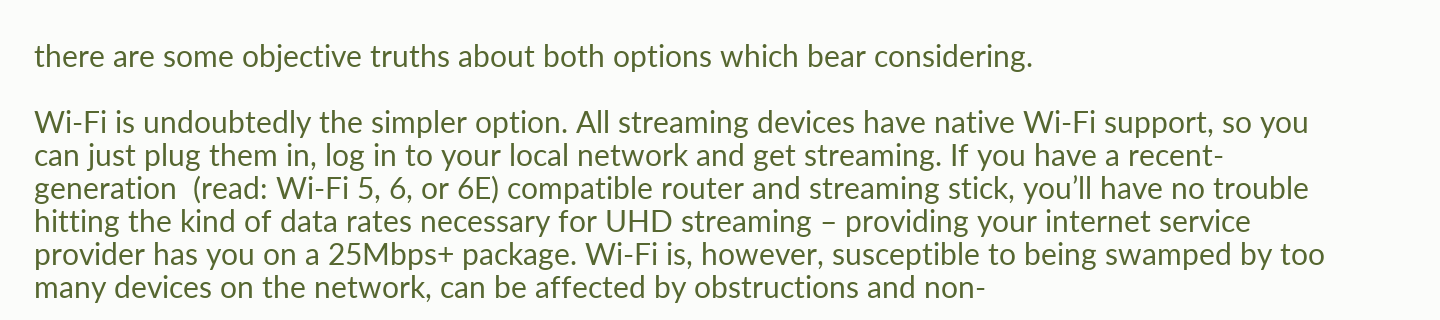there are some objective truths about both options which bear considering.

Wi-Fi is undoubtedly the simpler option. All streaming devices have native Wi-Fi support, so you can just plug them in, log in to your local network and get streaming. If you have a recent-generation  (read: Wi-Fi 5, 6, or 6E) compatible router and streaming stick, you’ll have no trouble hitting the kind of data rates necessary for UHD streaming – providing your internet service provider has you on a 25Mbps+ package. Wi-Fi is, however, susceptible to being swamped by too many devices on the network, can be affected by obstructions and non-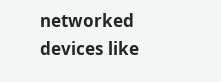networked devices like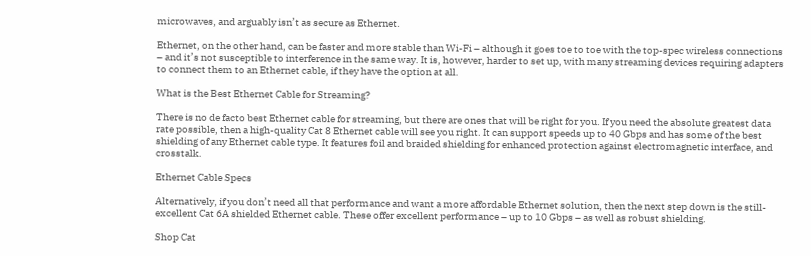microwaves, and arguably isn’t as secure as Ethernet.

Ethernet, on the other hand, can be faster and more stable than Wi-Fi – although it goes toe to toe with the top-spec wireless connections – and it’s not susceptible to interference in the same way. It is, however, harder to set up, with many streaming devices requiring adapters to connect them to an Ethernet cable, if they have the option at all.

What is the Best Ethernet Cable for Streaming?

There is no de facto best Ethernet cable for streaming, but there are ones that will be right for you. If you need the absolute greatest data rate possible, then a high-quality Cat 8 Ethernet cable will see you right. It can support speeds up to 40 Gbps and has some of the best shielding of any Ethernet cable type. It features foil and braided shielding for enhanced protection against electromagnetic interface, and crosstalk.

Ethernet Cable Specs

Alternatively, if you don’t need all that performance and want a more affordable Ethernet solution, then the next step down is the still-excellent Cat 6A shielded Ethernet cable. These offer excellent performance – up to 10 Gbps – as well as robust shielding.

Shop Cat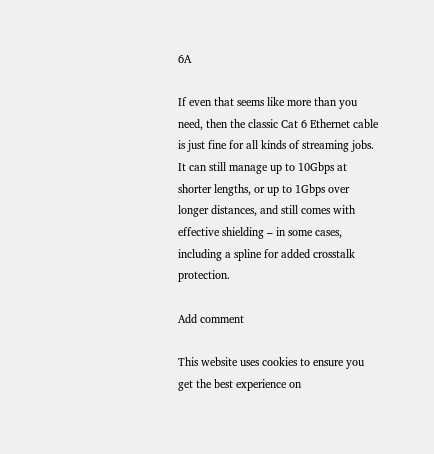6A

If even that seems like more than you need, then the classic Cat 6 Ethernet cable is just fine for all kinds of streaming jobs. It can still manage up to 10Gbps at shorter lengths, or up to 1Gbps over longer distances, and still comes with effective shielding – in some cases, including a spline for added crosstalk protection.

Add comment

This website uses cookies to ensure you get the best experience on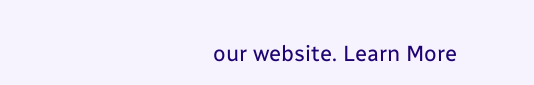our website. Learn More